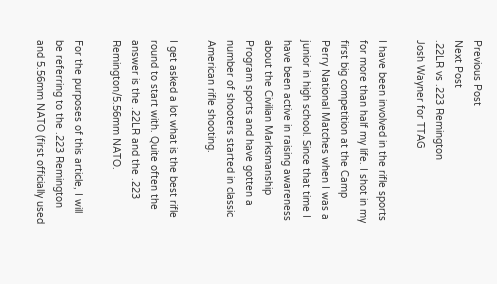Previous Post
Next Post
.22LR vs .223 Remington
Josh Wayner for TTAG

I have been involved in the rifle sports for more than half my life. I shot in my first big competition at the Camp Perry National Matches when I was a junior in high school. Since that time I have been active in raising awareness about the Civilian Marksmanship Program sports and have gotten a number of shooters started in classic American rifle shooting.

I get asked a lot what is the best rifle round to start with. Quite often the answer is the .22LR and the .223 Remington/5.56mm NATO.

For the purposes of this article, I will be referring to the .223 Remington and 5.56mm NATO (first officially used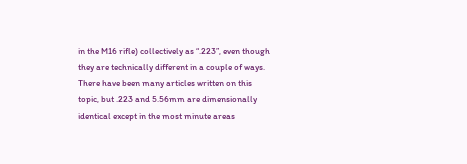in the M16 rifle) collectively as “.223”, even though they are technically different in a couple of ways. There have been many articles written on this topic, but .223 and 5.56mm are dimensionally identical except in the most minute areas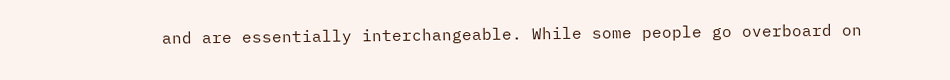and are essentially interchangeable. While some people go overboard on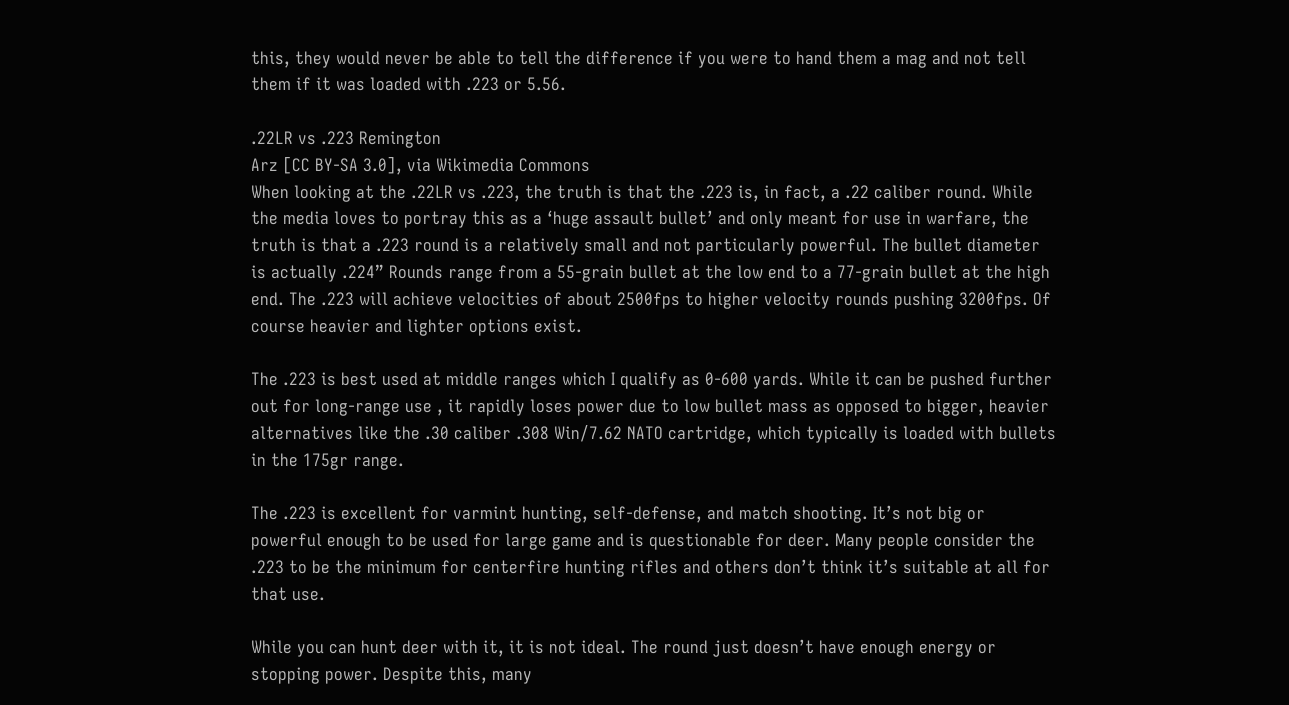this, they would never be able to tell the difference if you were to hand them a mag and not tell them if it was loaded with .223 or 5.56.

.22LR vs .223 Remington
Arz [CC BY-SA 3.0], via Wikimedia Commons
When looking at the .22LR vs .223, the truth is that the .223 is, in fact, a .22 caliber round. While the media loves to portray this as a ‘huge assault bullet’ and only meant for use in warfare, the truth is that a .223 round is a relatively small and not particularly powerful. The bullet diameter is actually .224” Rounds range from a 55-grain bullet at the low end to a 77-grain bullet at the high end. The .223 will achieve velocities of about 2500fps to higher velocity rounds pushing 3200fps. Of course heavier and lighter options exist.

The .223 is best used at middle ranges which I qualify as 0-600 yards. While it can be pushed further out for long-range use , it rapidly loses power due to low bullet mass as opposed to bigger, heavier alternatives like the .30 caliber .308 Win/7.62 NATO cartridge, which typically is loaded with bullets in the 175gr range.

The .223 is excellent for varmint hunting, self-defense, and match shooting. It’s not big or powerful enough to be used for large game and is questionable for deer. Many people consider the .223 to be the minimum for centerfire hunting rifles and others don’t think it’s suitable at all for that use.

While you can hunt deer with it, it is not ideal. The round just doesn’t have enough energy or stopping power. Despite this, many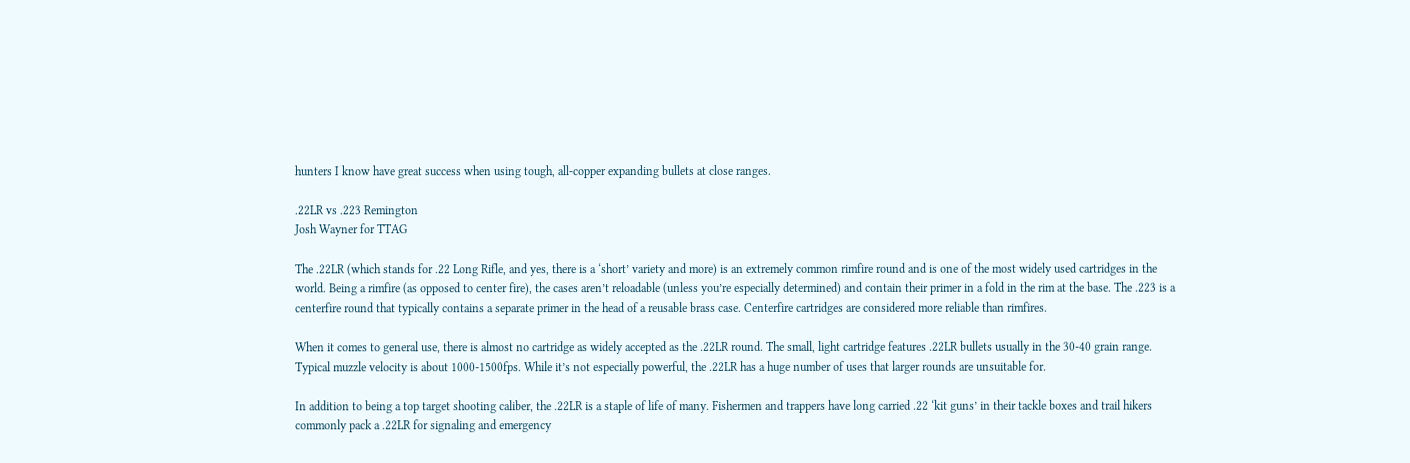hunters I know have great success when using tough, all-copper expanding bullets at close ranges.

.22LR vs .223 Remington
Josh Wayner for TTAG

The .22LR (which stands for .22 Long Rifle, and yes, there is a ‘short’ variety and more) is an extremely common rimfire round and is one of the most widely used cartridges in the world. Being a rimfire (as opposed to center fire), the cases aren’t reloadable (unless you’re especially determined) and contain their primer in a fold in the rim at the base. The .223 is a centerfire round that typically contains a separate primer in the head of a reusable brass case. Centerfire cartridges are considered more reliable than rimfires.

When it comes to general use, there is almost no cartridge as widely accepted as the .22LR round. The small, light cartridge features .22LR bullets usually in the 30-40 grain range. Typical muzzle velocity is about 1000-1500fps. While it’s not especially powerful, the .22LR has a huge number of uses that larger rounds are unsuitable for.

In addition to being a top target shooting caliber, the .22LR is a staple of life of many. Fishermen and trappers have long carried .22 ‘kit guns’ in their tackle boxes and trail hikers commonly pack a .22LR for signaling and emergency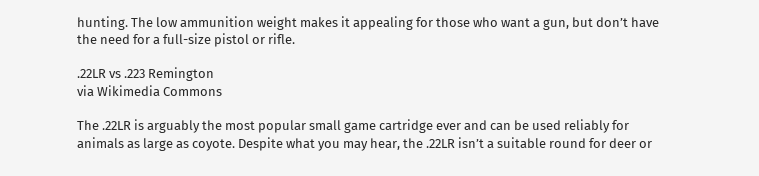hunting. The low ammunition weight makes it appealing for those who want a gun, but don’t have the need for a full-size pistol or rifle.

.22LR vs .223 Remington
via Wikimedia Commons

The .22LR is arguably the most popular small game cartridge ever and can be used reliably for animals as large as coyote. Despite what you may hear, the .22LR isn’t a suitable round for deer or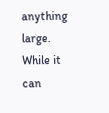anything large. While it can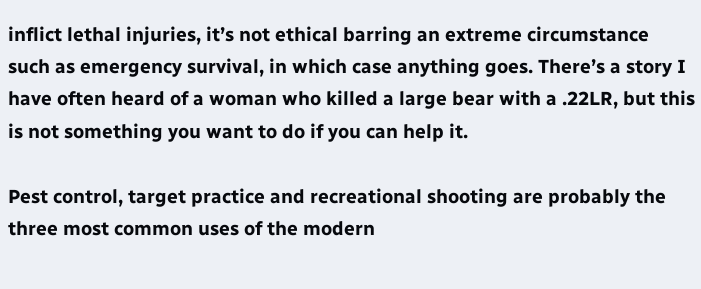inflict lethal injuries, it’s not ethical barring an extreme circumstance such as emergency survival, in which case anything goes. There’s a story I have often heard of a woman who killed a large bear with a .22LR, but this is not something you want to do if you can help it.

Pest control, target practice and recreational shooting are probably the three most common uses of the modern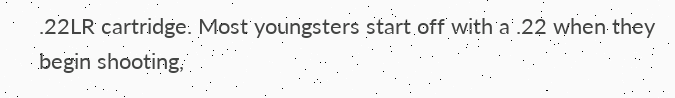.22LR cartridge. Most youngsters start off with a .22 when they begin shooting,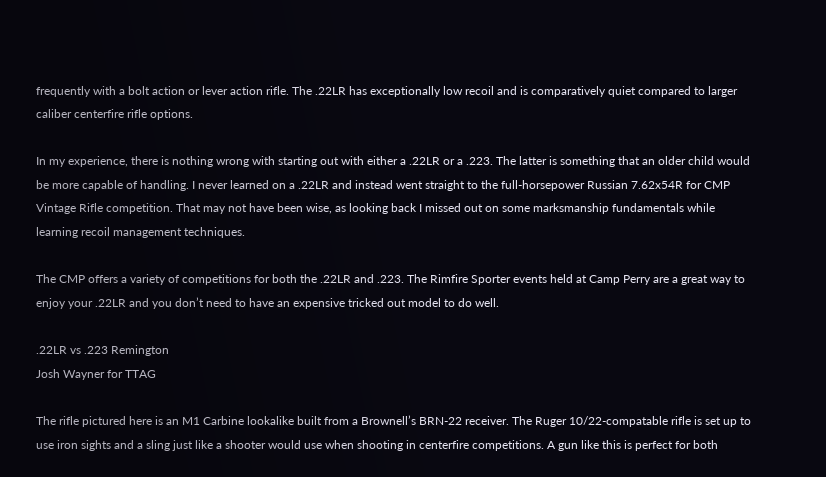frequently with a bolt action or lever action rifle. The .22LR has exceptionally low recoil and is comparatively quiet compared to larger caliber centerfire rifle options.

In my experience, there is nothing wrong with starting out with either a .22LR or a .223. The latter is something that an older child would be more capable of handling. I never learned on a .22LR and instead went straight to the full-horsepower Russian 7.62x54R for CMP Vintage Rifle competition. That may not have been wise, as looking back I missed out on some marksmanship fundamentals while learning recoil management techniques.

The CMP offers a variety of competitions for both the .22LR and .223. The Rimfire Sporter events held at Camp Perry are a great way to enjoy your .22LR and you don’t need to have an expensive tricked out model to do well.

.22LR vs .223 Remington
Josh Wayner for TTAG

The rifle pictured here is an M1 Carbine lookalike built from a Brownell’s BRN-22 receiver. The Ruger 10/22-compatable rifle is set up to use iron sights and a sling just like a shooter would use when shooting in centerfire competitions. A gun like this is perfect for both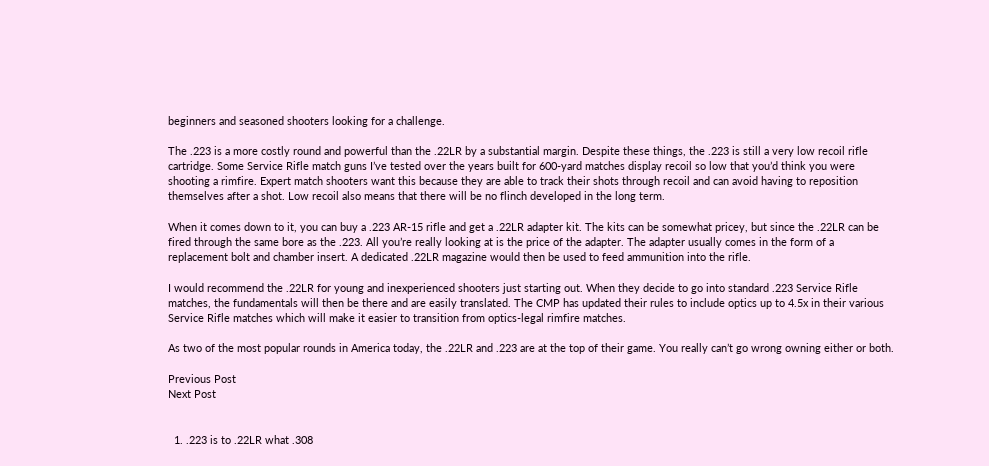beginners and seasoned shooters looking for a challenge.

The .223 is a more costly round and powerful than the .22LR by a substantial margin. Despite these things, the .223 is still a very low recoil rifle cartridge. Some Service Rifle match guns I’ve tested over the years built for 600-yard matches display recoil so low that you’d think you were shooting a rimfire. Expert match shooters want this because they are able to track their shots through recoil and can avoid having to reposition themselves after a shot. Low recoil also means that there will be no flinch developed in the long term.

When it comes down to it, you can buy a .223 AR-15 rifle and get a .22LR adapter kit. The kits can be somewhat pricey, but since the .22LR can be fired through the same bore as the .223. All you’re really looking at is the price of the adapter. The adapter usually comes in the form of a replacement bolt and chamber insert. A dedicated .22LR magazine would then be used to feed ammunition into the rifle.

I would recommend the .22LR for young and inexperienced shooters just starting out. When they decide to go into standard .223 Service Rifle matches, the fundamentals will then be there and are easily translated. The CMP has updated their rules to include optics up to 4.5x in their various Service Rifle matches which will make it easier to transition from optics-legal rimfire matches.

As two of the most popular rounds in America today, the .22LR and .223 are at the top of their game. You really can’t go wrong owning either or both.

Previous Post
Next Post


  1. .223 is to .22LR what .308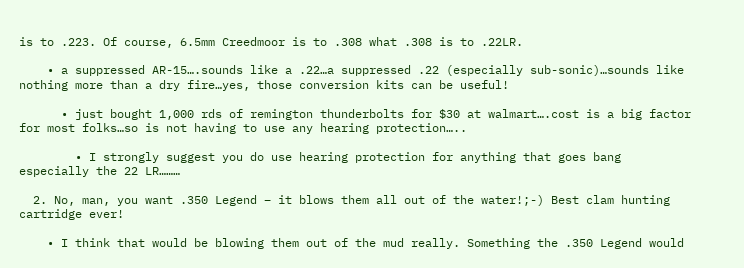is to .223. Of course, 6.5mm Creedmoor is to .308 what .308 is to .22LR.

    • a suppressed AR-15….sounds like a .22…a suppressed .22 (especially sub-sonic)…sounds like nothing more than a dry fire…yes, those conversion kits can be useful!

      • just bought 1,000 rds of remington thunderbolts for $30 at walmart….cost is a big factor for most folks…so is not having to use any hearing protection…..

        • I strongly suggest you do use hearing protection for anything that goes bang especially the 22 LR………

  2. No, man, you want .350 Legend – it blows them all out of the water!;-) Best clam hunting cartridge ever!

    • I think that would be blowing them out of the mud really. Something the .350 Legend would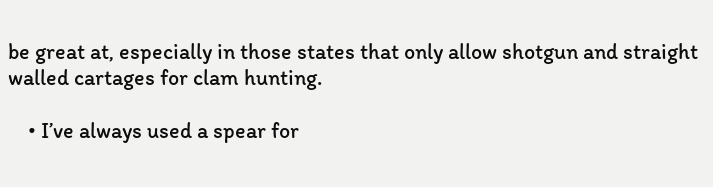be great at, especially in those states that only allow shotgun and straight walled cartages for clam hunting.

    • I’ve always used a spear for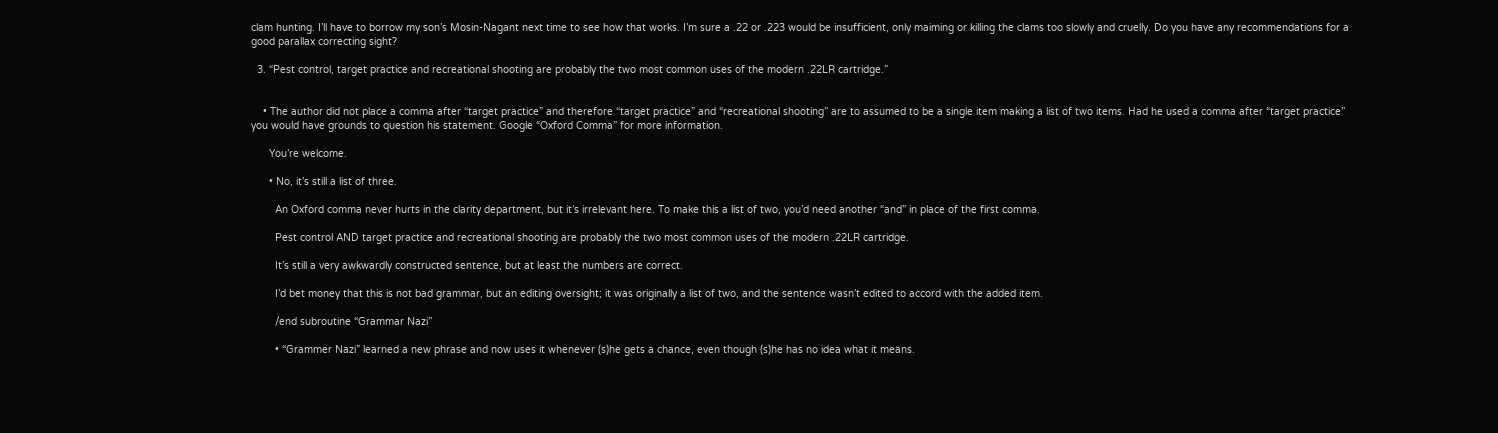clam hunting. I’ll have to borrow my son’s Mosin-Nagant next time to see how that works. I’m sure a .22 or .223 would be insufficient, only maiming or killing the clams too slowly and cruelly. Do you have any recommendations for a good parallax correcting sight?

  3. “Pest control, target practice and recreational shooting are probably the two most common uses of the modern .22LR cartridge.”


    • The author did not place a comma after “target practice” and therefore “target practice” and “recreational shooting” are to assumed to be a single item making a list of two items. Had he used a comma after “target practice” you would have grounds to question his statement. Google “Oxford Comma” for more information.

      You’re welcome.

      • No, it’s still a list of three.

        An Oxford comma never hurts in the clarity department, but it’s irrelevant here. To make this a list of two, you’d need another “and” in place of the first comma.

        Pest control AND target practice and recreational shooting are probably the two most common uses of the modern .22LR cartridge.

        It’s still a very awkwardly constructed sentence, but at least the numbers are correct.

        I’d bet money that this is not bad grammar, but an editing oversight; it was originally a list of two, and the sentence wasn’t edited to accord with the added item.

        /end subroutine “Grammar Nazi”

        • “Grammer Nazi” learned a new phrase and now uses it whenever (s)he gets a chance, even though (s)he has no idea what it means.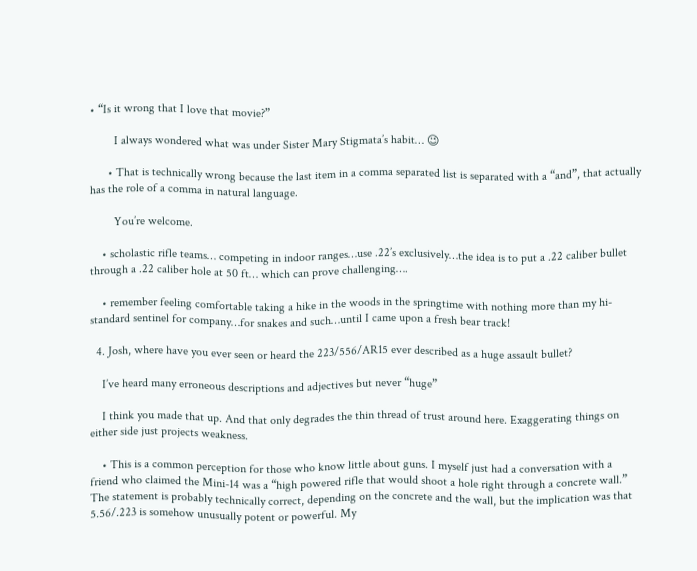• “Is it wrong that I love that movie?”

        I always wondered what was under Sister Mary Stigmata’s habit… 😉

      • That is technically wrong because the last item in a comma separated list is separated with a “and”, that actually has the role of a comma in natural language.

        You’re welcome.

    • scholastic rifle teams… competing in indoor ranges…use .22’s exclusively…the idea is to put a .22 caliber bullet through a .22 caliber hole at 50 ft… which can prove challenging….

    • remember feeling comfortable taking a hike in the woods in the springtime with nothing more than my hi-standard sentinel for company…for snakes and such…until I came upon a fresh bear track!

  4. Josh, where have you ever seen or heard the 223/556/AR15 ever described as a huge assault bullet?

    I’ve heard many erroneous descriptions and adjectives but never “huge”

    I think you made that up. And that only degrades the thin thread of trust around here. Exaggerating things on either side just projects weakness.

    • This is a common perception for those who know little about guns. I myself just had a conversation with a friend who claimed the Mini-14 was a “high powered rifle that would shoot a hole right through a concrete wall.” The statement is probably technically correct, depending on the concrete and the wall, but the implication was that 5.56/.223 is somehow unusually potent or powerful. My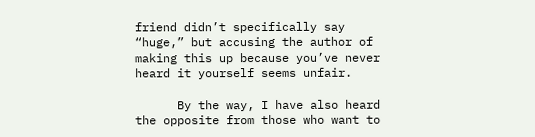friend didn’t specifically say “huge,” but accusing the author of making this up because you’ve never heard it yourself seems unfair.

      By the way, I have also heard the opposite from those who want to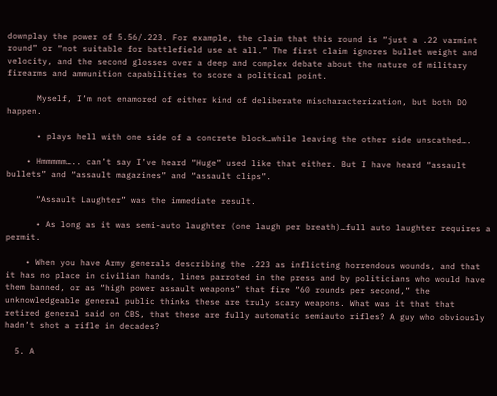downplay the power of 5.56/.223. For example, the claim that this round is “just a .22 varmint round” or “not suitable for battlefield use at all.” The first claim ignores bullet weight and velocity, and the second glosses over a deep and complex debate about the nature of military firearms and ammunition capabilities to score a political point.

      Myself, I’m not enamored of either kind of deliberate mischaracterization, but both DO happen.

      • plays hell with one side of a concrete block…while leaving the other side unscathed….

    • Hmmmmm….. can’t say I’ve heard “Huge” used like that either. But I have heard “assault bullets” and “assault magazines” and “assault clips”.

      “Assault Laughter” was the immediate result.

      • As long as it was semi-auto laughter (one laugh per breath)…full auto laughter requires a permit.

    • When you have Army generals describing the .223 as inflicting horrendous wounds, and that it has no place in civilian hands, lines parroted in the press and by politicians who would have them banned, or as “high power assault weapons” that fire “60 rounds per second,” the unknowledgeable general public thinks these are truly scary weapons. What was it that that retired general said on CBS, that these are fully automatic semiauto rifles? A guy who obviously hadn’t shot a rifle in decades?

  5. A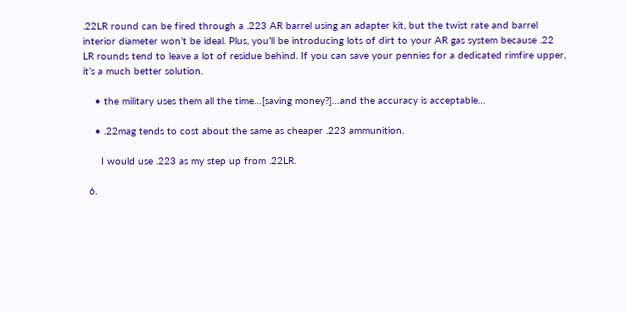.22LR round can be fired through a .223 AR barrel using an adapter kit, but the twist rate and barrel interior diameter won’t be ideal. Plus, you’ll be introducing lots of dirt to your AR gas system because .22 LR rounds tend to leave a lot of residue behind. If you can save your pennies for a dedicated rimfire upper, it’s a much better solution.

    • the military uses them all the time…[saving money?]…and the accuracy is acceptable…

    • .22mag tends to cost about the same as cheaper .223 ammunition.

      I would use .223 as my step up from .22LR.

  6.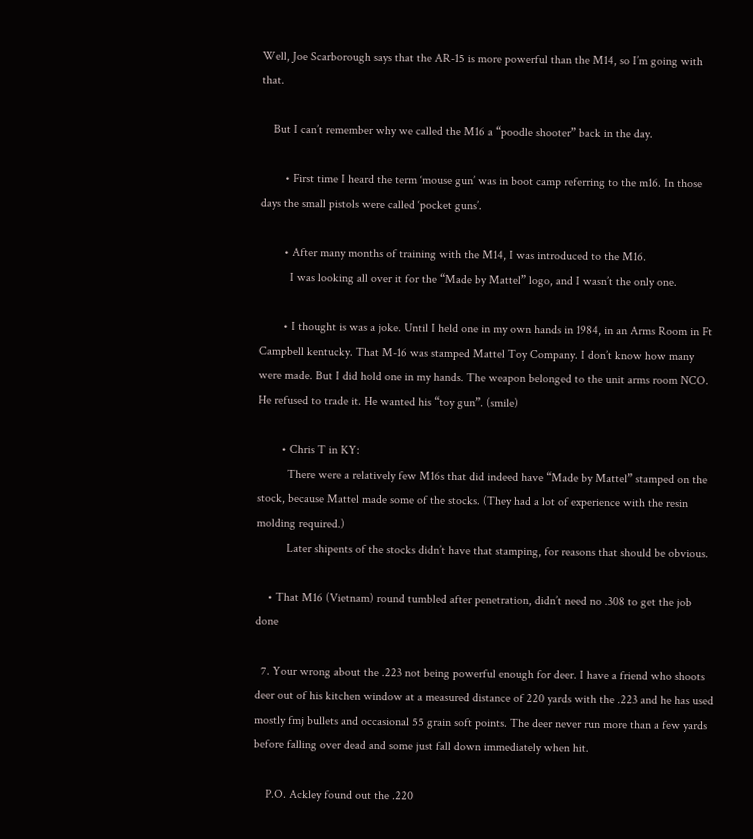Well, Joe Scarborough says that the AR-15 is more powerful than the M14, so I’m going with that.

    But I can’t remember why we called the M16 a “poodle shooter” back in the day.

        • First time I heard the term ‘mouse gun’ was in boot camp referring to the m16. In those days the small pistols were called ‘pocket guns’.

        • After many months of training with the M14, I was introduced to the M16.
          I was looking all over it for the “Made by Mattel” logo, and I wasn’t the only one.

        • I thought is was a joke. Until I held one in my own hands in 1984, in an Arms Room in Ft Campbell kentucky. That M-16 was stamped Mattel Toy Company. I don’t know how many were made. But I did hold one in my hands. The weapon belonged to the unit arms room NCO. He refused to trade it. He wanted his “toy gun”. (smile)

        • Chris T in KY:
          There were a relatively few M16s that did indeed have “Made by Mattel” stamped on the stock, because Mattel made some of the stocks. (They had a lot of experience with the resin molding required.)
          Later shipents of the stocks didn’t have that stamping, for reasons that should be obvious.

    • That M16 (Vietnam) round tumbled after penetration, didn’t need no .308 to get the job done

  7. Your wrong about the .223 not being powerful enough for deer. I have a friend who shoots deer out of his kitchen window at a measured distance of 220 yards with the .223 and he has used mostly fmj bullets and occasional 55 grain soft points. The deer never run more than a few yards before falling over dead and some just fall down immediately when hit.

    P.O. Ackley found out the .220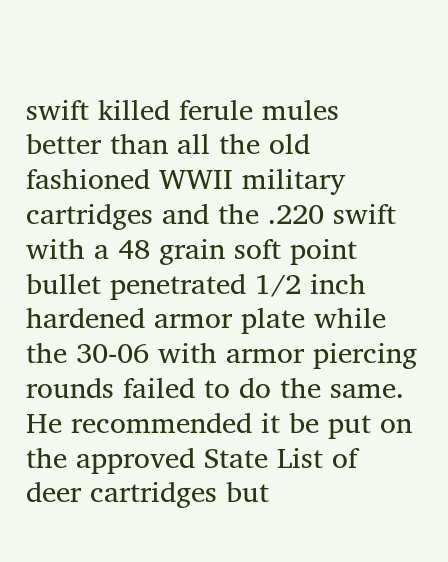swift killed ferule mules better than all the old fashioned WWII military cartridges and the .220 swift with a 48 grain soft point bullet penetrated 1/2 inch hardened armor plate while the 30-06 with armor piercing rounds failed to do the same. He recommended it be put on the approved State List of deer cartridges but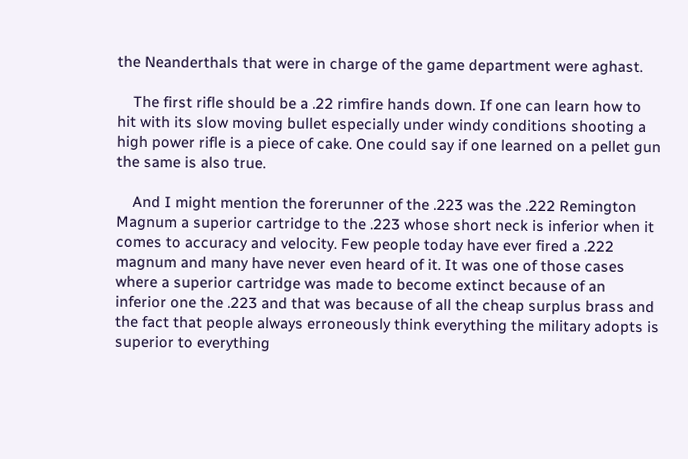the Neanderthals that were in charge of the game department were aghast.

    The first rifle should be a .22 rimfire hands down. If one can learn how to hit with its slow moving bullet especially under windy conditions shooting a high power rifle is a piece of cake. One could say if one learned on a pellet gun the same is also true.

    And I might mention the forerunner of the .223 was the .222 Remington Magnum a superior cartridge to the .223 whose short neck is inferior when it comes to accuracy and velocity. Few people today have ever fired a .222 magnum and many have never even heard of it. It was one of those cases where a superior cartridge was made to become extinct because of an inferior one the .223 and that was because of all the cheap surplus brass and the fact that people always erroneously think everything the military adopts is superior to everything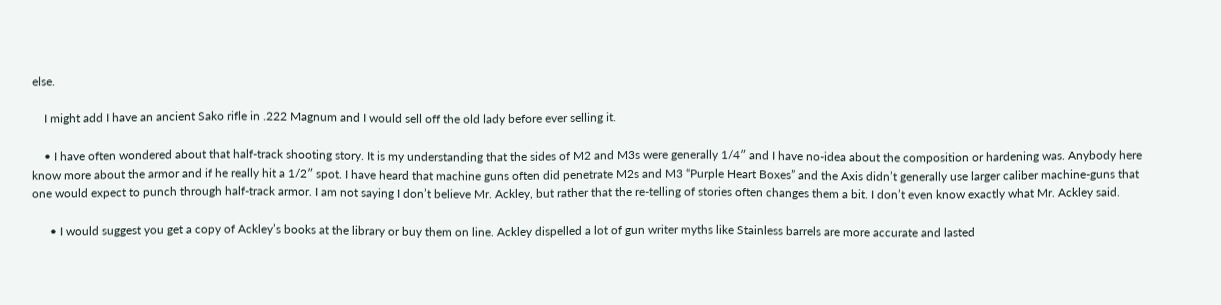else.

    I might add I have an ancient Sako rifle in .222 Magnum and I would sell off the old lady before ever selling it.

    • I have often wondered about that half-track shooting story. It is my understanding that the sides of M2 and M3s were generally 1/4″ and I have no-idea about the composition or hardening was. Anybody here know more about the armor and if he really hit a 1/2″ spot. I have heard that machine guns often did penetrate M2s and M3 “Purple Heart Boxes” and the Axis didn’t generally use larger caliber machine-guns that one would expect to punch through half-track armor. I am not saying I don’t believe Mr. Ackley, but rather that the re-telling of stories often changes them a bit. I don’t even know exactly what Mr. Ackley said.

      • I would suggest you get a copy of Ackley’s books at the library or buy them on line. Ackley dispelled a lot of gun writer myths like Stainless barrels are more accurate and lasted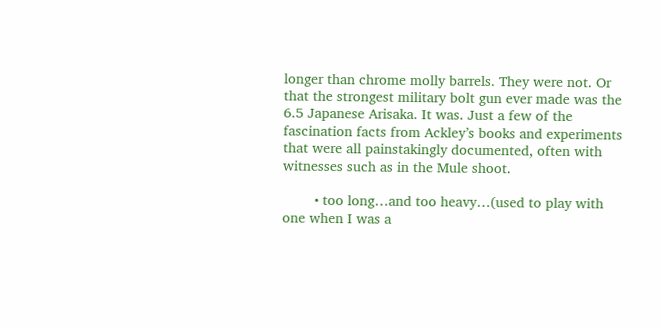longer than chrome molly barrels. They were not. Or that the strongest military bolt gun ever made was the 6.5 Japanese Arisaka. It was. Just a few of the fascination facts from Ackley’s books and experiments that were all painstakingly documented, often with witnesses such as in the Mule shoot.

        • too long…and too heavy…(used to play with one when I was a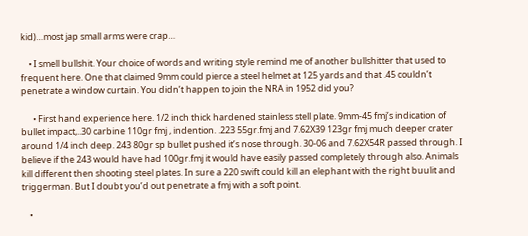kid)…most jap small arms were crap…

    • I smell bullshit. Your choice of words and writing style remind me of another bullshitter that used to frequent here. One that claimed 9mm could pierce a steel helmet at 125 yards and that .45 couldn’t penetrate a window curtain. You didn’t happen to join the NRA in 1952 did you?

      • First hand experience here. 1/2 inch thick hardened stainless stell plate. 9mm-45 fmj’s indication of bullet impact,..30 carbine 110gr fmj , indention. .223 55gr.fmj and 7.62X39 123gr fmj much deeper crater around 1/4 inch deep. 243 80gr sp bullet pushed it’s nose through. 30-06 and 7.62X54R passed through. I believe if the 243 would have had 100gr.fmj it would have easily passed completely through also. Animals kill different then shooting steel plates. In sure a 220 swift could kill an elephant with the right buulit and triggerman. But I doubt you’d out penetrate a fmj with a soft point.

    •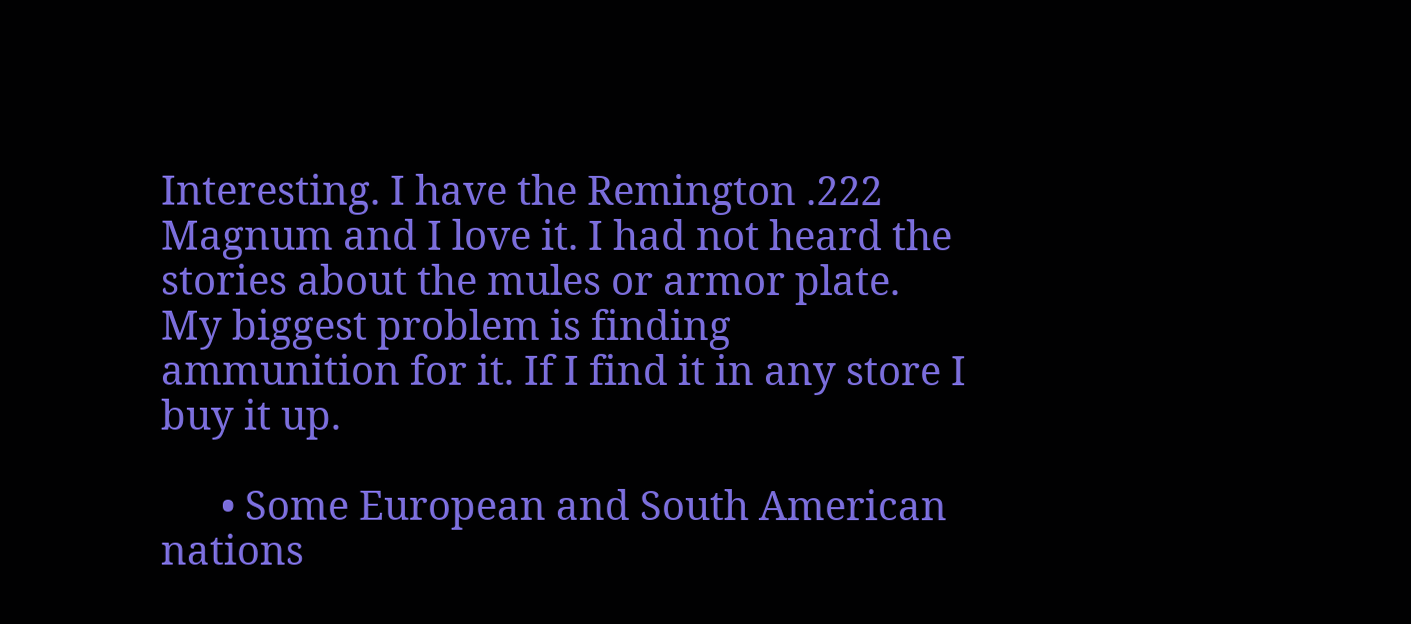Interesting. I have the Remington .222 Magnum and I love it. I had not heard the stories about the mules or armor plate. My biggest problem is finding ammunition for it. If I find it in any store I buy it up.

      • Some European and South American nations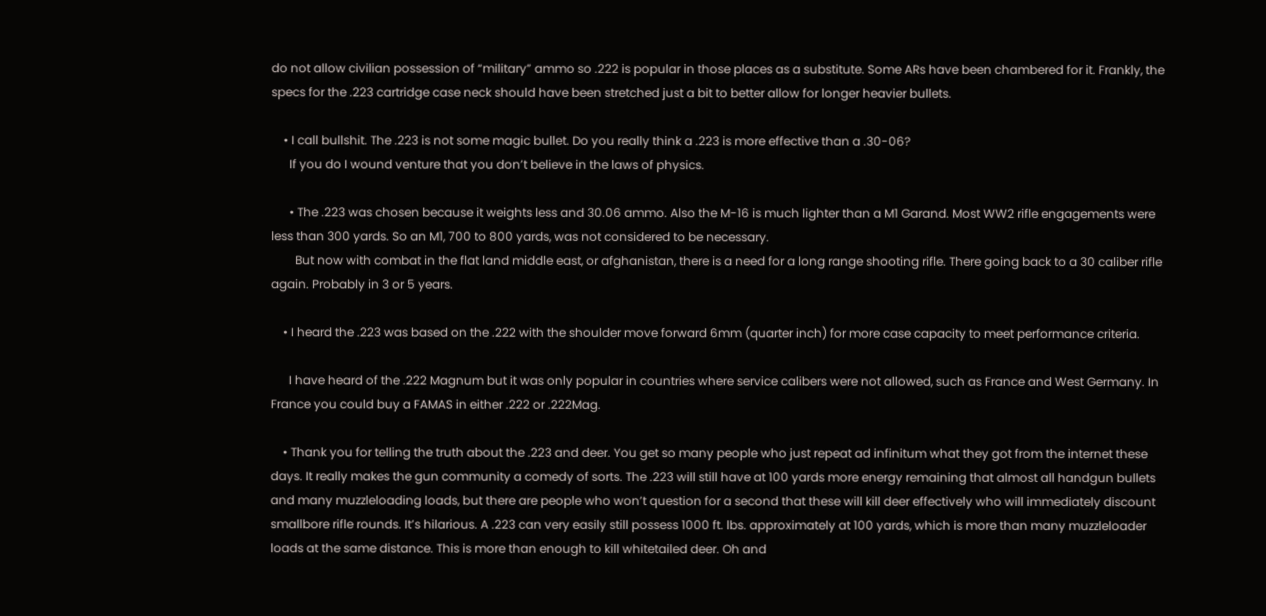do not allow civilian possession of “military” ammo so .222 is popular in those places as a substitute. Some ARs have been chambered for it. Frankly, the specs for the .223 cartridge case neck should have been stretched just a bit to better allow for longer heavier bullets.

    • I call bullshit. The .223 is not some magic bullet. Do you really think a .223 is more effective than a .30-06?
      If you do I wound venture that you don’t believe in the laws of physics.

      • The .223 was chosen because it weights less and 30.06 ammo. Also the M-16 is much lighter than a M1 Garand. Most WW2 rifle engagements were less than 300 yards. So an M1, 700 to 800 yards, was not considered to be necessary.
        But now with combat in the flat land middle east, or afghanistan, there is a need for a long range shooting rifle. There going back to a 30 caliber rifle again. Probably in 3 or 5 years.

    • I heard the .223 was based on the .222 with the shoulder move forward 6mm (quarter inch) for more case capacity to meet performance criteria.

      I have heard of the .222 Magnum but it was only popular in countries where service calibers were not allowed, such as France and West Germany. In France you could buy a FAMAS in either .222 or .222Mag.

    • Thank you for telling the truth about the .223 and deer. You get so many people who just repeat ad infinitum what they got from the internet these days. It really makes the gun community a comedy of sorts. The .223 will still have at 100 yards more energy remaining that almost all handgun bullets and many muzzleloading loads, but there are people who won’t question for a second that these will kill deer effectively who will immediately discount smallbore rifle rounds. It’s hilarious. A .223 can very easily still possess 1000 ft. lbs. approximately at 100 yards, which is more than many muzzleloader loads at the same distance. This is more than enough to kill whitetailed deer. Oh and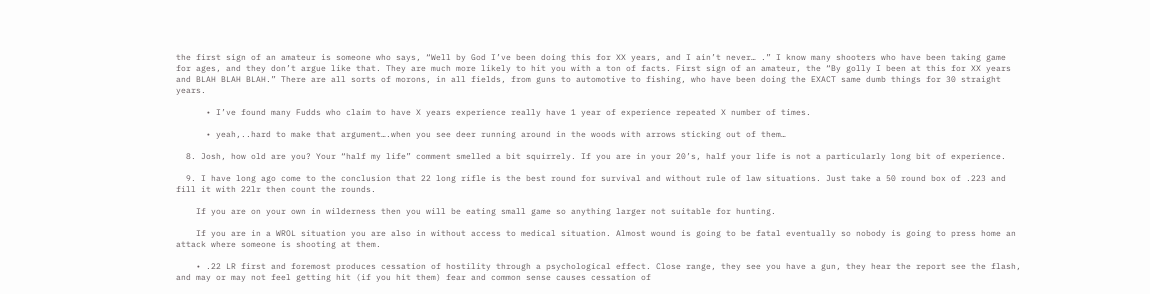the first sign of an amateur is someone who says, “Well by God I’ve been doing this for XX years, and I ain’t never… .” I know many shooters who have been taking game for ages, and they don’t argue like that. They are much more likely to hit you with a ton of facts. First sign of an amateur, the “By golly I been at this for XX years and BLAH BLAH BLAH.” There are all sorts of morons, in all fields, from guns to automotive to fishing, who have been doing the EXACT same dumb things for 30 straight years.

      • I’ve found many Fudds who claim to have X years experience really have 1 year of experience repeated X number of times.

      • yeah,..hard to make that argument….when you see deer running around in the woods with arrows sticking out of them…

  8. Josh, how old are you? Your “half my life” comment smelled a bit squirrely. If you are in your 20’s, half your life is not a particularly long bit of experience.

  9. I have long ago come to the conclusion that 22 long rifle is the best round for survival and without rule of law situations. Just take a 50 round box of .223 and fill it with 22lr then count the rounds.

    If you are on your own in wilderness then you will be eating small game so anything larger not suitable for hunting.

    If you are in a WROL situation you are also in without access to medical situation. Almost wound is going to be fatal eventually so nobody is going to press home an attack where someone is shooting at them.

    • .22 LR first and foremost produces cessation of hostility through a psychological effect. Close range, they see you have a gun, they hear the report see the flash, and may or may not feel getting hit (if you hit them) fear and common sense causes cessation of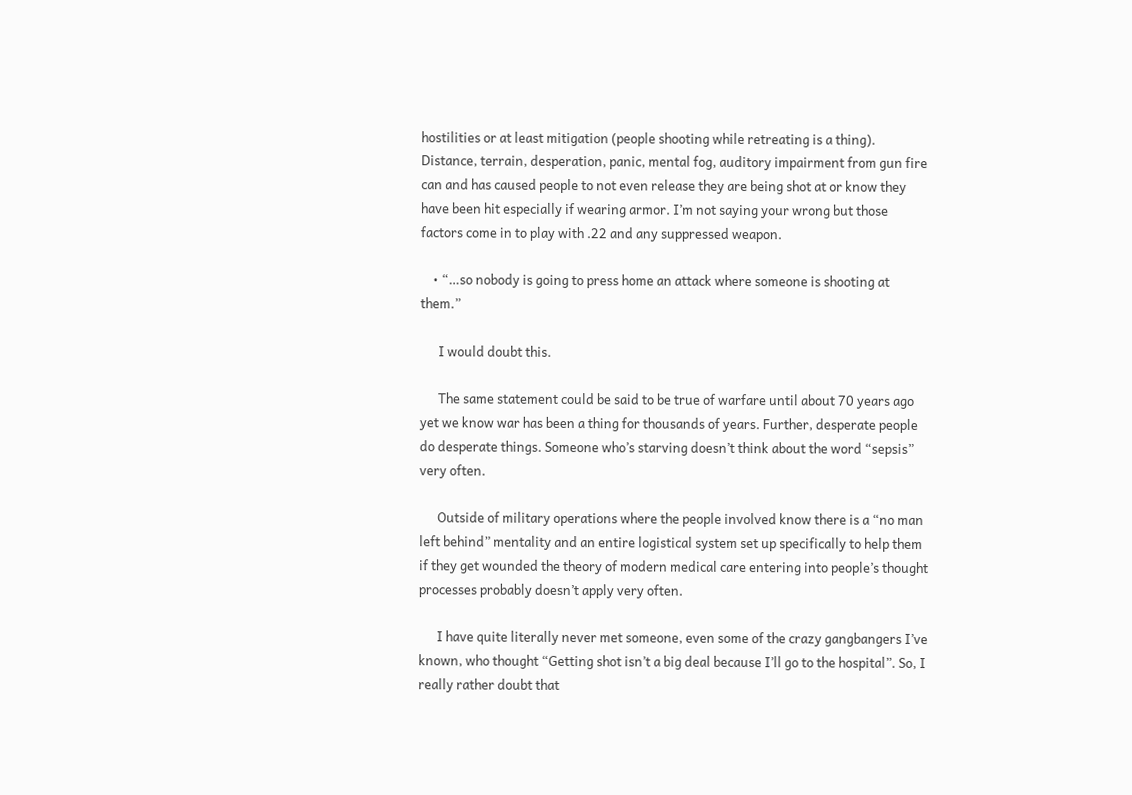hostilities or at least mitigation (people shooting while retreating is a thing). Distance, terrain, desperation, panic, mental fog, auditory impairment from gun fire can and has caused people to not even release they are being shot at or know they have been hit especially if wearing armor. I’m not saying your wrong but those factors come in to play with .22 and any suppressed weapon.

    • “…so nobody is going to press home an attack where someone is shooting at them.”

      I would doubt this.

      The same statement could be said to be true of warfare until about 70 years ago yet we know war has been a thing for thousands of years. Further, desperate people do desperate things. Someone who’s starving doesn’t think about the word “sepsis” very often.

      Outside of military operations where the people involved know there is a “no man left behind” mentality and an entire logistical system set up specifically to help them if they get wounded the theory of modern medical care entering into people’s thought processes probably doesn’t apply very often.

      I have quite literally never met someone, even some of the crazy gangbangers I’ve known, who thought “Getting shot isn’t a big deal because I’ll go to the hospital”. So, I really rather doubt that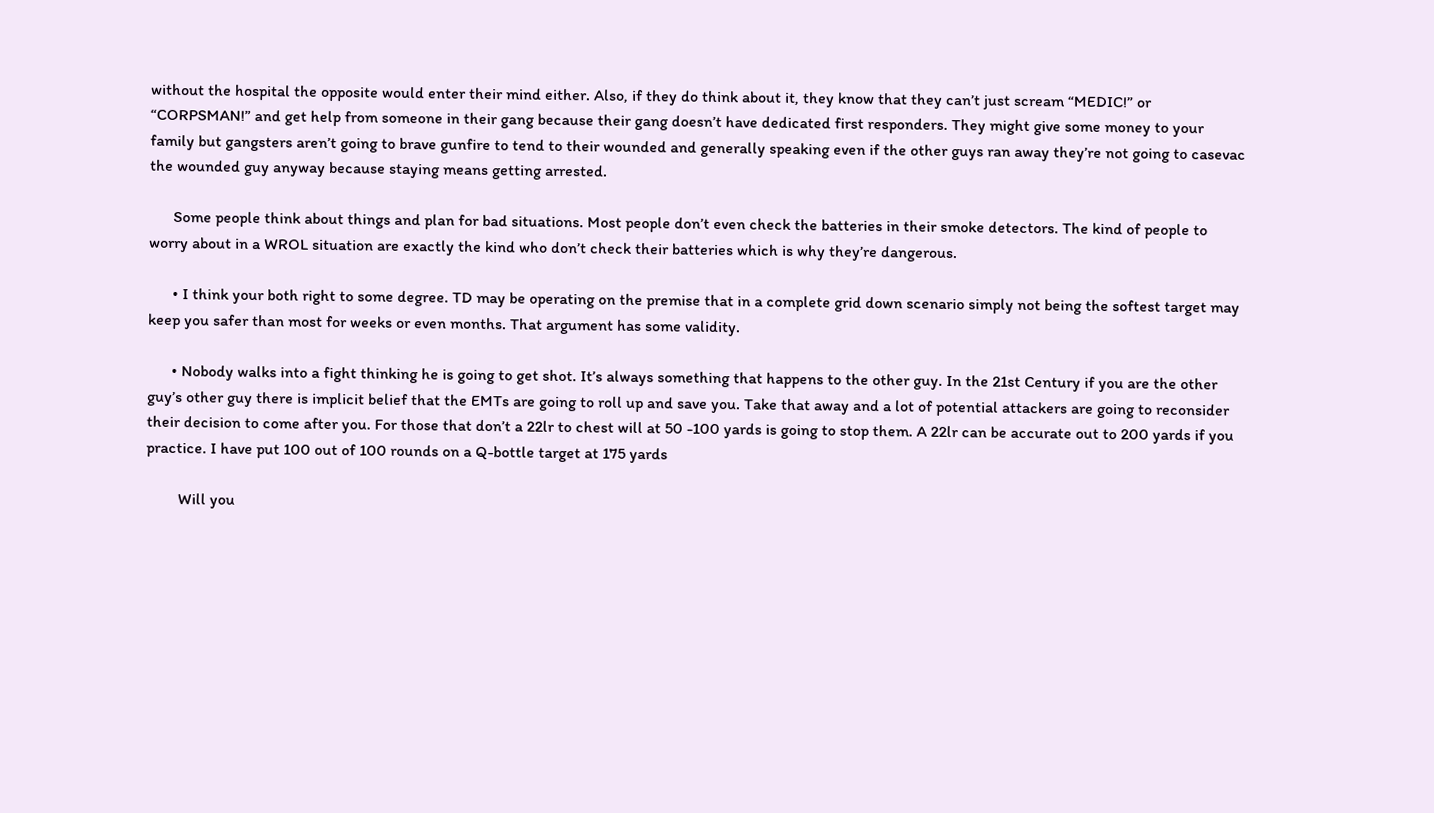without the hospital the opposite would enter their mind either. Also, if they do think about it, they know that they can’t just scream “MEDIC!” or “CORPSMAN!” and get help from someone in their gang because their gang doesn’t have dedicated first responders. They might give some money to your family but gangsters aren’t going to brave gunfire to tend to their wounded and generally speaking even if the other guys ran away they’re not going to casevac the wounded guy anyway because staying means getting arrested.

      Some people think about things and plan for bad situations. Most people don’t even check the batteries in their smoke detectors. The kind of people to worry about in a WROL situation are exactly the kind who don’t check their batteries which is why they’re dangerous.

      • I think your both right to some degree. TD may be operating on the premise that in a complete grid down scenario simply not being the softest target may keep you safer than most for weeks or even months. That argument has some validity.

      • Nobody walks into a fight thinking he is going to get shot. It’s always something that happens to the other guy. In the 21st Century if you are the other guy’s other guy there is implicit belief that the EMTs are going to roll up and save you. Take that away and a lot of potential attackers are going to reconsider their decision to come after you. For those that don’t a 22lr to chest will at 50 -100 yards is going to stop them. A 22lr can be accurate out to 200 yards if you practice. I have put 100 out of 100 rounds on a Q-bottle target at 175 yards

        Will you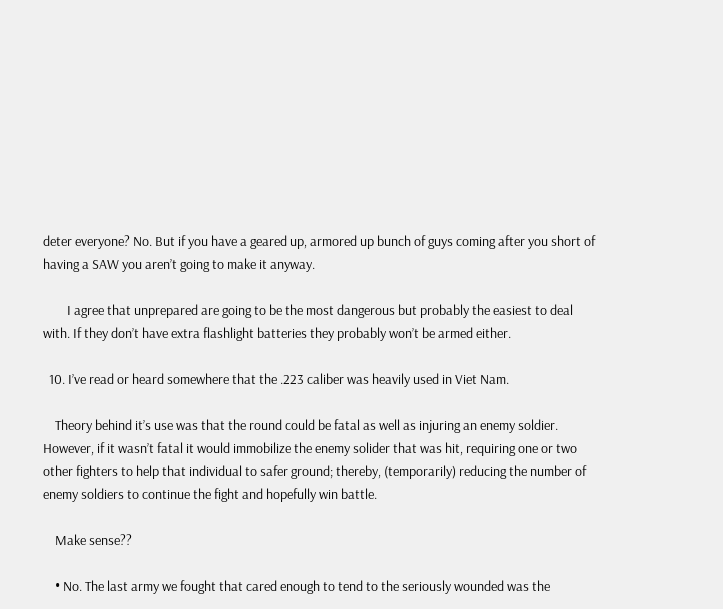deter everyone? No. But if you have a geared up, armored up bunch of guys coming after you short of having a SAW you aren’t going to make it anyway.

        I agree that unprepared are going to be the most dangerous but probably the easiest to deal with. If they don’t have extra flashlight batteries they probably won’t be armed either.

  10. I’ve read or heard somewhere that the .223 caliber was heavily used in Viet Nam.

    Theory behind it’s use was that the round could be fatal as well as injuring an enemy soldier. However, if it wasn’t fatal it would immobilize the enemy solider that was hit, requiring one or two other fighters to help that individual to safer ground; thereby, (temporarily) reducing the number of enemy soldiers to continue the fight and hopefully win battle.

    Make sense??

    • No. The last army we fought that cared enough to tend to the seriously wounded was the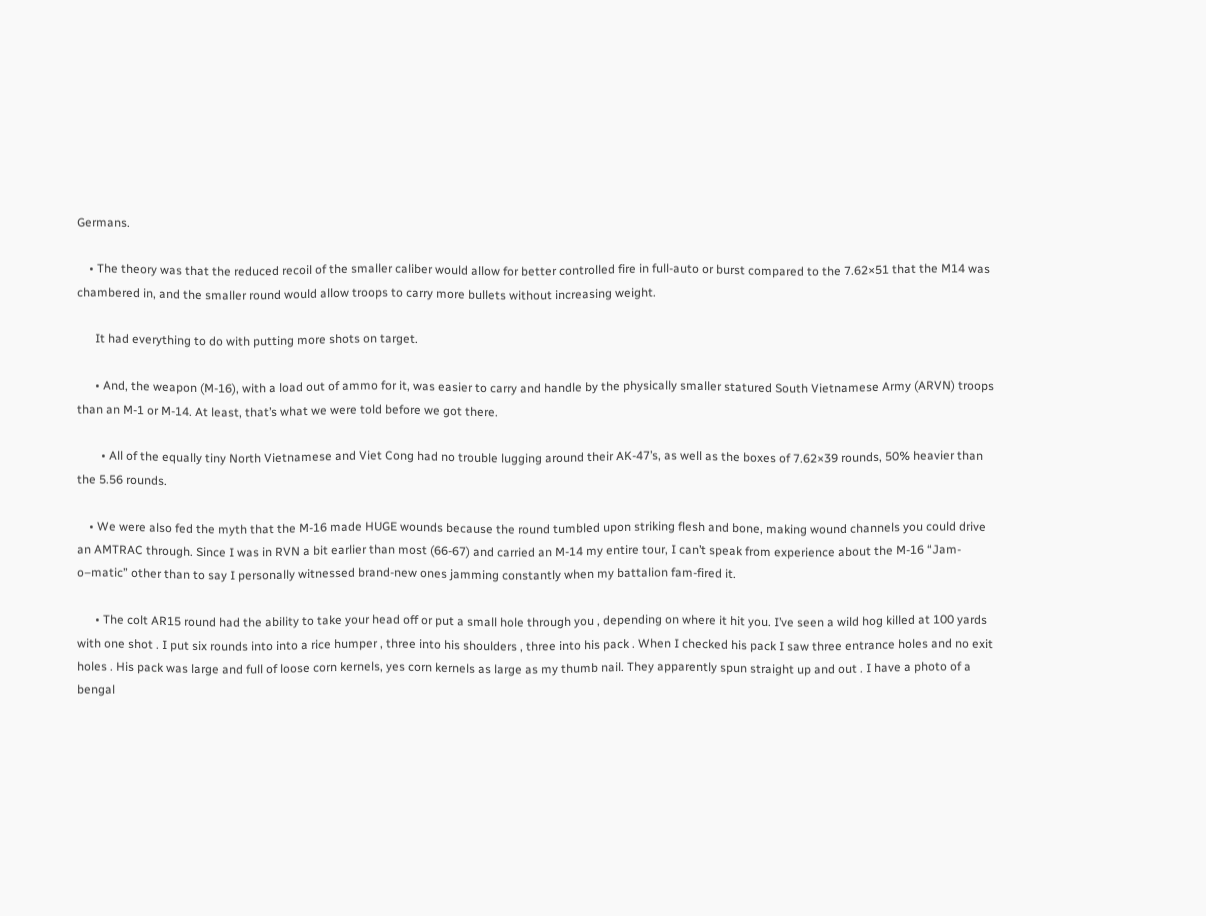Germans.

    • The theory was that the reduced recoil of the smaller caliber would allow for better controlled fire in full-auto or burst compared to the 7.62×51 that the M14 was chambered in, and the smaller round would allow troops to carry more bullets without increasing weight.

      It had everything to do with putting more shots on target.

      • And, the weapon (M-16), with a load out of ammo for it, was easier to carry and handle by the physically smaller statured South Vietnamese Army (ARVN) troops than an M-1 or M-14. At least, that’s what we were told before we got there.

        • All of the equally tiny North Vietnamese and Viet Cong had no trouble lugging around their AK-47’s, as well as the boxes of 7.62×39 rounds, 50% heavier than the 5.56 rounds.

    • We were also fed the myth that the M-16 made HUGE wounds because the round tumbled upon striking flesh and bone, making wound channels you could drive an AMTRAC through. Since I was in RVN a bit earlier than most (66-67) and carried an M-14 my entire tour, I can’t speak from experience about the M-16 “Jam-o–matic” other than to say I personally witnessed brand-new ones jamming constantly when my battalion fam-fired it.

      • The colt AR15 round had the ability to take your head off or put a small hole through you , depending on where it hit you. I’ve seen a wild hog killed at 100 yards with one shot . I put six rounds into into a rice humper , three into his shoulders , three into his pack . When I checked his pack I saw three entrance holes and no exit holes . His pack was large and full of loose corn kernels, yes corn kernels as large as my thumb nail. They apparently spun straight up and out . I have a photo of a bengal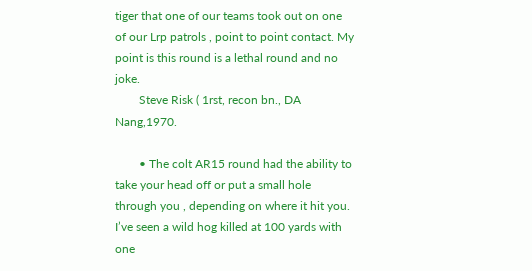tiger that one of our teams took out on one of our Lrp patrols , point to point contact. My point is this round is a lethal round and no joke.
        Steve Risk ( 1rst, recon bn., DA Nang,1970.

        • The colt AR15 round had the ability to take your head off or put a small hole through you , depending on where it hit you. I’ve seen a wild hog killed at 100 yards with one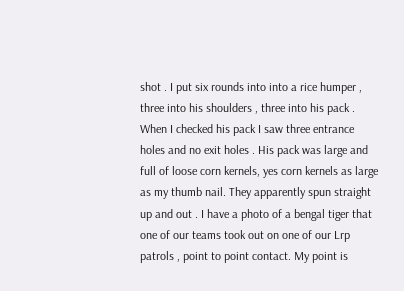shot . I put six rounds into into a rice humper , three into his shoulders , three into his pack . When I checked his pack I saw three entrance holes and no exit holes . His pack was large and full of loose corn kernels, yes corn kernels as large as my thumb nail. They apparently spun straight up and out . I have a photo of a bengal tiger that one of our teams took out on one of our Lrp patrols , point to point contact. My point is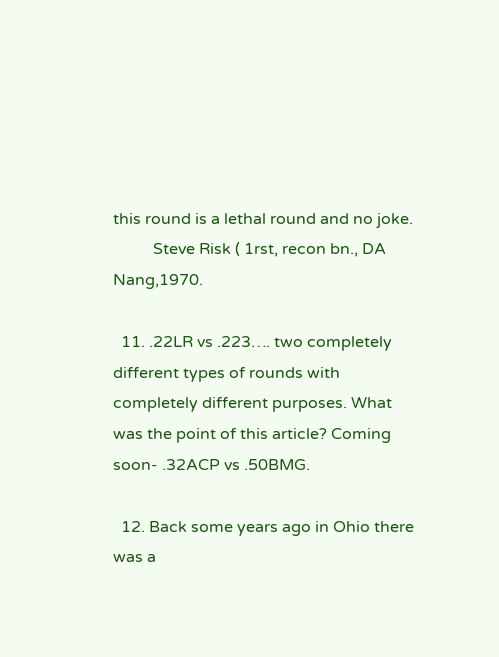this round is a lethal round and no joke.
          Steve Risk ( 1rst, recon bn., DA Nang,1970.

  11. .22LR vs .223…. two completely different types of rounds with completely different purposes. What was the point of this article? Coming soon- .32ACP vs .50BMG.

  12. Back some years ago in Ohio there was a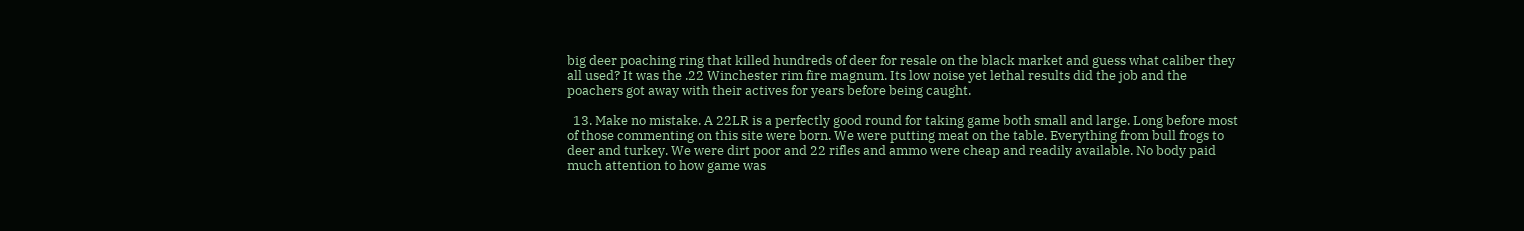big deer poaching ring that killed hundreds of deer for resale on the black market and guess what caliber they all used? It was the .22 Winchester rim fire magnum. Its low noise yet lethal results did the job and the poachers got away with their actives for years before being caught.

  13. Make no mistake. A 22LR is a perfectly good round for taking game both small and large. Long before most of those commenting on this site were born. We were putting meat on the table. Everything from bull frogs to deer and turkey. We were dirt poor and 22 rifles and ammo were cheap and readily available. No body paid much attention to how game was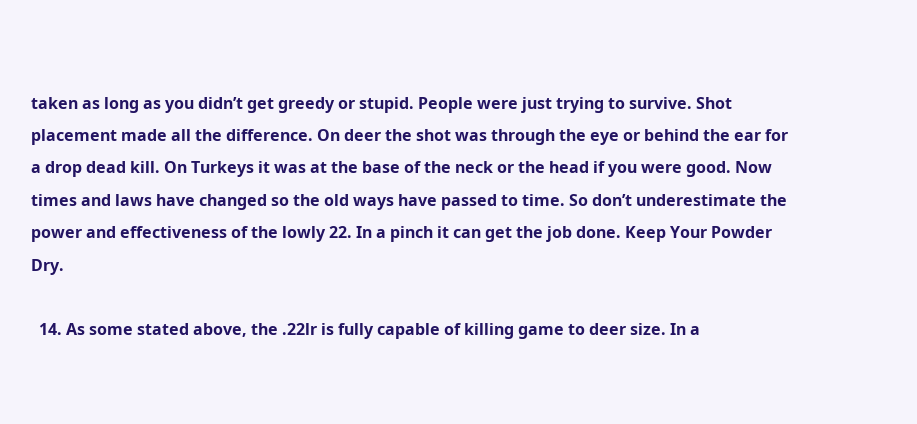taken as long as you didn’t get greedy or stupid. People were just trying to survive. Shot placement made all the difference. On deer the shot was through the eye or behind the ear for a drop dead kill. On Turkeys it was at the base of the neck or the head if you were good. Now times and laws have changed so the old ways have passed to time. So don’t underestimate the power and effectiveness of the lowly 22. In a pinch it can get the job done. Keep Your Powder Dry.

  14. As some stated above, the .22lr is fully capable of killing game to deer size. In a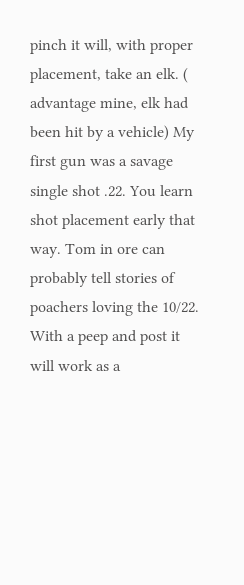pinch it will, with proper placement, take an elk. ( advantage mine, elk had been hit by a vehicle) My first gun was a savage single shot .22. You learn shot placement early that way. Tom in ore can probably tell stories of poachers loving the 10/22. With a peep and post it will work as a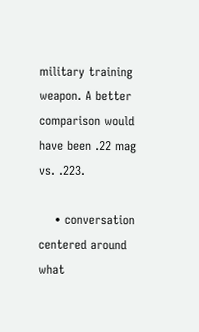military training weapon. A better comparison would have been .22 mag vs. .223.

    • conversation centered around what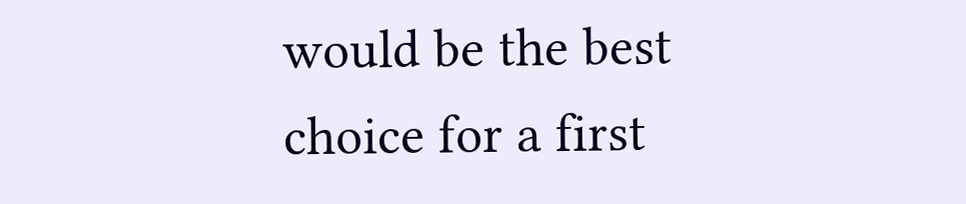would be the best choice for a first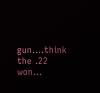gun….think the .22 won…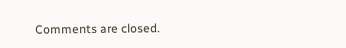Comments are closed.